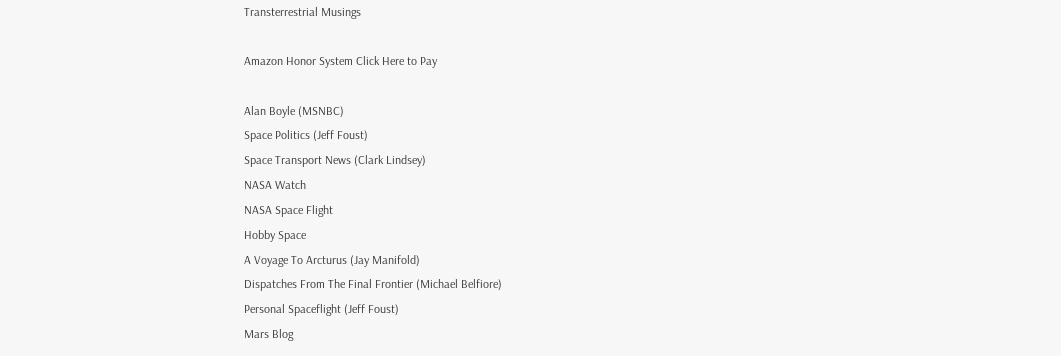Transterrestrial Musings

Amazon Honor System Click Here to Pay

Alan Boyle (MSNBC)
Space Politics (Jeff Foust)
Space Transport News (Clark Lindsey)
NASA Watch
NASA Space Flight
Hobby Space
A Voyage To Arcturus (Jay Manifold)
Dispatches From The Final Frontier (Michael Belfiore)
Personal Spaceflight (Jeff Foust)
Mars Blog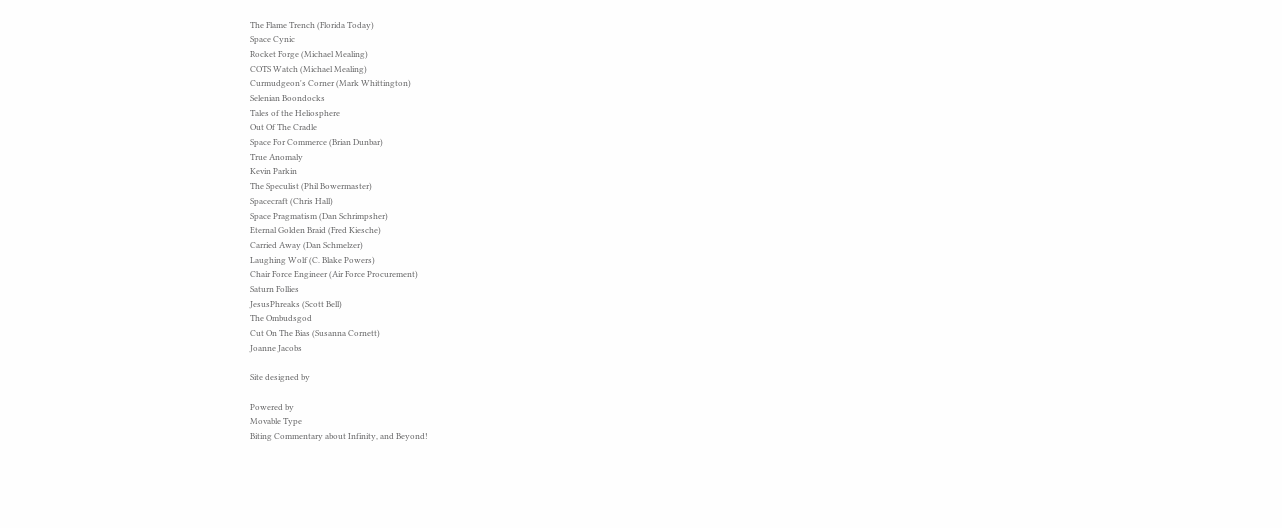The Flame Trench (Florida Today)
Space Cynic
Rocket Forge (Michael Mealing)
COTS Watch (Michael Mealing)
Curmudgeon's Corner (Mark Whittington)
Selenian Boondocks
Tales of the Heliosphere
Out Of The Cradle
Space For Commerce (Brian Dunbar)
True Anomaly
Kevin Parkin
The Speculist (Phil Bowermaster)
Spacecraft (Chris Hall)
Space Pragmatism (Dan Schrimpsher)
Eternal Golden Braid (Fred Kiesche)
Carried Away (Dan Schmelzer)
Laughing Wolf (C. Blake Powers)
Chair Force Engineer (Air Force Procurement)
Saturn Follies
JesusPhreaks (Scott Bell)
The Ombudsgod
Cut On The Bias (Susanna Cornett)
Joanne Jacobs

Site designed by

Powered by
Movable Type
Biting Commentary about Infinity, and Beyond!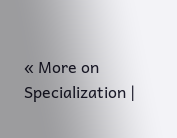« More on Specialization |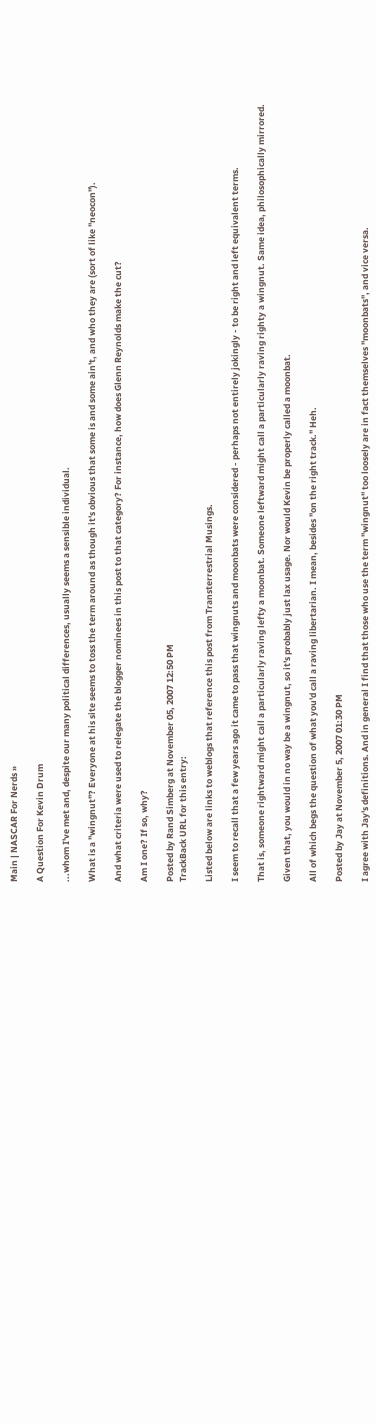Main | NASCAR For Nerds »

A Question For Kevin Drum

...whom I've met and, despite our many political differences, usually seems a sensible individual.

What is a "wingnut"? Everyone at his site seems to toss the term around as though it's obvious that some is and some ain't, and who they are (sort of like "neocon").

And what criteria were used to relegate the blogger nominees in this post to that category? For instance, how does Glenn Reynolds make the cut?

Am I one? If so, why?

Posted by Rand Simberg at November 05, 2007 12:50 PM
TrackBack URL for this entry:

Listed below are links to weblogs that reference this post from Transterrestrial Musings.

I seem to recall that a few years ago it came to pass that wingnuts and moonbats were considered - perhaps not entirely jokingly - to be right and left equivalent terms.

That is, someone rightward might call a particularly raving lefty a moonbat. Someone leftward might call a particularly raving righty a wingnut. Same idea, philosophically mirrored.

Given that, you would in no way be a wingnut, so it's probably just lax usage. Nor would Kevin be properly called a moonbat.

All of which begs the question of what you'd call a raving libertarian. I mean, besides "on the right track." Heh.

Posted by Jay at November 5, 2007 01:30 PM

I agree with Jay's definitions. And in general I find that those who use the term "wingnut" too loosely are in fact themselves "moonbats", and vice versa.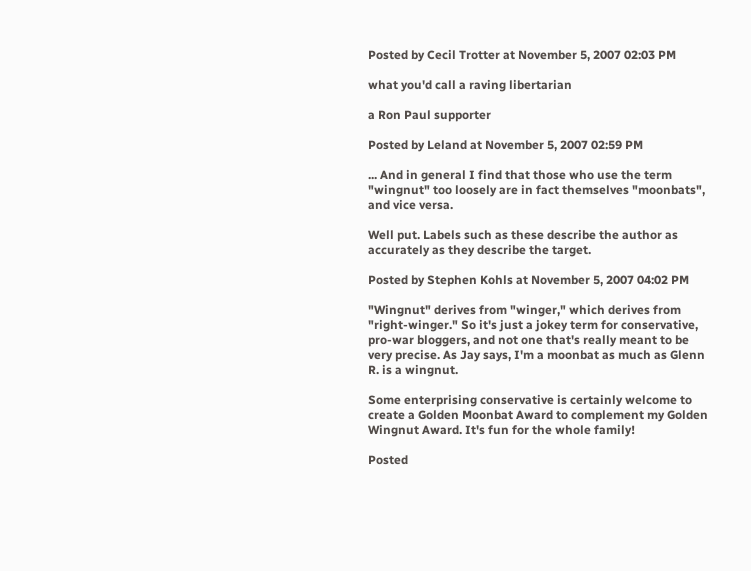Posted by Cecil Trotter at November 5, 2007 02:03 PM

what you'd call a raving libertarian

a Ron Paul supporter

Posted by Leland at November 5, 2007 02:59 PM

... And in general I find that those who use the term "wingnut" too loosely are in fact themselves "moonbats", and vice versa.

Well put. Labels such as these describe the author as accurately as they describe the target.

Posted by Stephen Kohls at November 5, 2007 04:02 PM

"Wingnut" derives from "winger," which derives from "right-winger." So it's just a jokey term for conservative, pro-war bloggers, and not one that's really meant to be very precise. As Jay says, I'm a moonbat as much as Glenn R. is a wingnut.

Some enterprising conservative is certainly welcome to create a Golden Moonbat Award to complement my Golden Wingnut Award. It's fun for the whole family!

Posted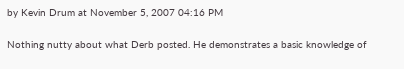by Kevin Drum at November 5, 2007 04:16 PM

Nothing nutty about what Derb posted. He demonstrates a basic knowledge of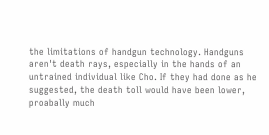the limitations of handgun technology. Handguns aren't death rays, especially in the hands of an untrained individual like Cho. If they had done as he suggested, the death toll would have been lower, proabally much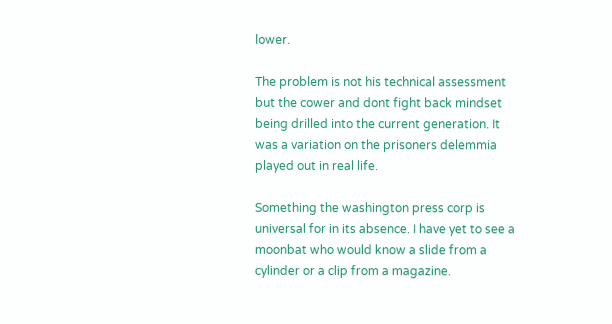lower.

The problem is not his technical assessment but the cower and dont fight back mindset being drilled into the current generation. It was a variation on the prisoners delemmia played out in real life.

Something the washington press corp is universal for in its absence. I have yet to see a moonbat who would know a slide from a cylinder or a clip from a magazine.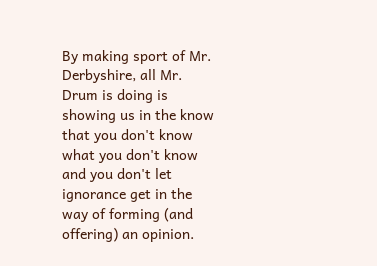By making sport of Mr. Derbyshire, all Mr. Drum is doing is showing us in the know that you don't know what you don't know and you don't let ignorance get in the way of forming (and offering) an opinion.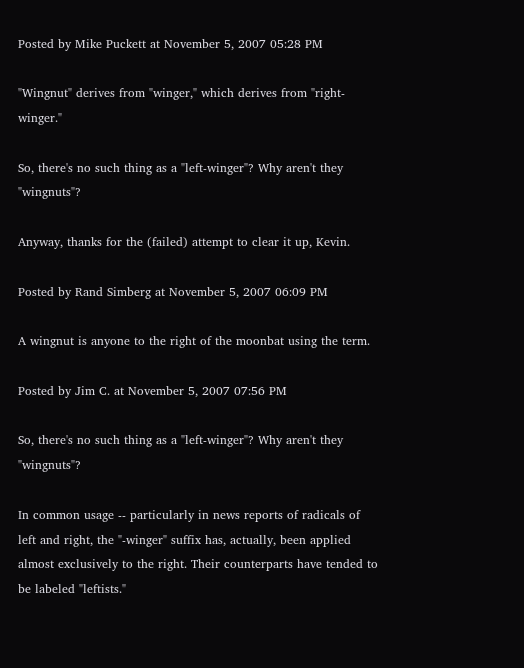Posted by Mike Puckett at November 5, 2007 05:28 PM

"Wingnut" derives from "winger," which derives from "right-winger."

So, there's no such thing as a "left-winger"? Why aren't they "wingnuts"?

Anyway, thanks for the (failed) attempt to clear it up, Kevin.

Posted by Rand Simberg at November 5, 2007 06:09 PM

A wingnut is anyone to the right of the moonbat using the term.

Posted by Jim C. at November 5, 2007 07:56 PM

So, there's no such thing as a "left-winger"? Why aren't they "wingnuts"?

In common usage -- particularly in news reports of radicals of left and right, the "-winger" suffix has, actually, been applied almost exclusively to the right. Their counterparts have tended to be labeled "leftists."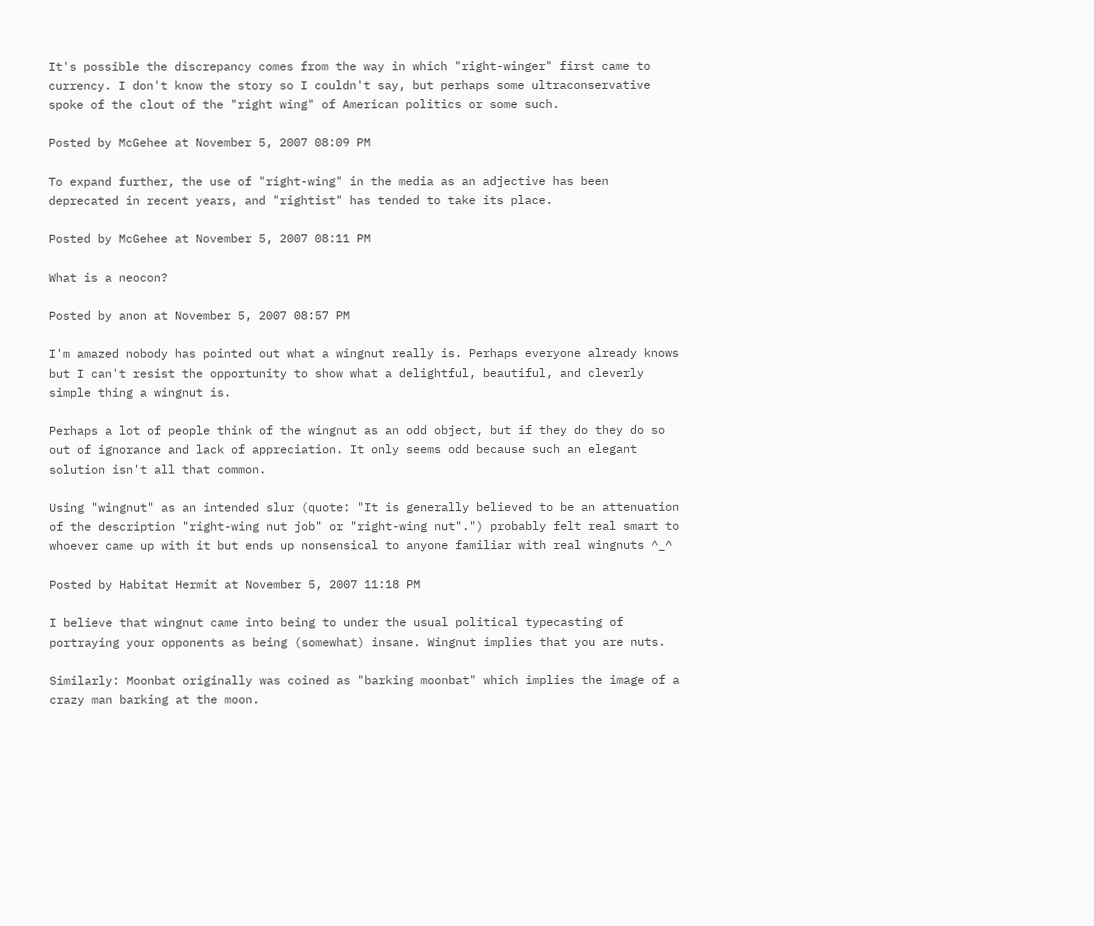It's possible the discrepancy comes from the way in which "right-winger" first came to currency. I don't know the story so I couldn't say, but perhaps some ultraconservative spoke of the clout of the "right wing" of American politics or some such.

Posted by McGehee at November 5, 2007 08:09 PM

To expand further, the use of "right-wing" in the media as an adjective has been deprecated in recent years, and "rightist" has tended to take its place.

Posted by McGehee at November 5, 2007 08:11 PM

What is a neocon?

Posted by anon at November 5, 2007 08:57 PM

I'm amazed nobody has pointed out what a wingnut really is. Perhaps everyone already knows but I can't resist the opportunity to show what a delightful, beautiful, and cleverly simple thing a wingnut is.

Perhaps a lot of people think of the wingnut as an odd object, but if they do they do so out of ignorance and lack of appreciation. It only seems odd because such an elegant solution isn't all that common.

Using "wingnut" as an intended slur (quote: "It is generally believed to be an attenuation of the description "right-wing nut job" or "right-wing nut".") probably felt real smart to whoever came up with it but ends up nonsensical to anyone familiar with real wingnuts ^_^

Posted by Habitat Hermit at November 5, 2007 11:18 PM

I believe that wingnut came into being to under the usual political typecasting of portraying your opponents as being (somewhat) insane. Wingnut implies that you are nuts.

Similarly: Moonbat originally was coined as "barking moonbat" which implies the image of a crazy man barking at the moon.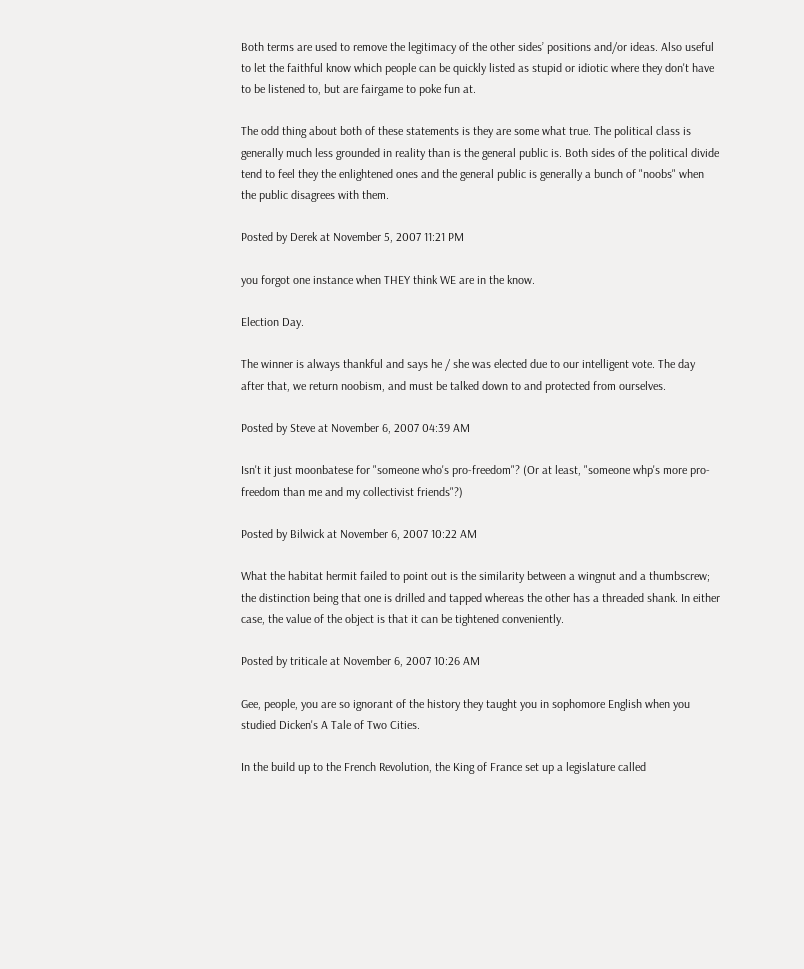Both terms are used to remove the legitimacy of the other sides’ positions and/or ideas. Also useful to let the faithful know which people can be quickly listed as stupid or idiotic where they don't have to be listened to, but are fairgame to poke fun at.

The odd thing about both of these statements is they are some what true. The political class is generally much less grounded in reality than is the general public is. Both sides of the political divide tend to feel they the enlightened ones and the general public is generally a bunch of "noobs" when the public disagrees with them.

Posted by Derek at November 5, 2007 11:21 PM

you forgot one instance when THEY think WE are in the know.

Election Day.

The winner is always thankful and says he / she was elected due to our intelligent vote. The day after that, we return noobism, and must be talked down to and protected from ourselves.

Posted by Steve at November 6, 2007 04:39 AM

Isn't it just moonbatese for "someone who's pro-freedom"? (Or at least, "someone whp's more pro-freedom than me and my collectivist friends"?)

Posted by Bilwick at November 6, 2007 10:22 AM

What the habitat hermit failed to point out is the similarity between a wingnut and a thumbscrew; the distinction being that one is drilled and tapped whereas the other has a threaded shank. In either case, the value of the object is that it can be tightened conveniently.

Posted by triticale at November 6, 2007 10:26 AM

Gee, people, you are so ignorant of the history they taught you in sophomore English when you studied Dicken's A Tale of Two Cities.

In the build up to the French Revolution, the King of France set up a legislature called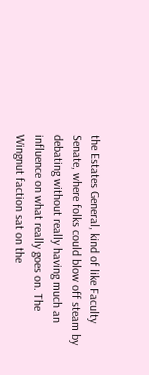the Estates General, kind of like Faculty Senate, where folks could blow off steam by debating without really having much an influence on what really goes on. The Wingnut faction sat on the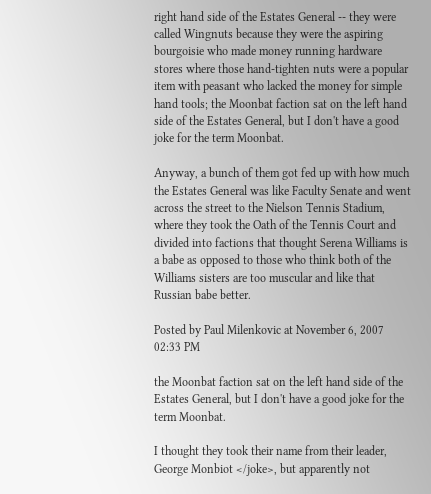right hand side of the Estates General -- they were called Wingnuts because they were the aspiring bourgoisie who made money running hardware stores where those hand-tighten nuts were a popular item with peasant who lacked the money for simple hand tools; the Moonbat faction sat on the left hand side of the Estates General, but I don't have a good joke for the term Moonbat.

Anyway, a bunch of them got fed up with how much the Estates General was like Faculty Senate and went across the street to the Nielson Tennis Stadium, where they took the Oath of the Tennis Court and divided into factions that thought Serena Williams is a babe as opposed to those who think both of the Williams sisters are too muscular and like that Russian babe better.

Posted by Paul Milenkovic at November 6, 2007 02:33 PM

the Moonbat faction sat on the left hand side of the Estates General, but I don't have a good joke for the term Moonbat.

I thought they took their name from their leader, George Monbiot </joke>, but apparently not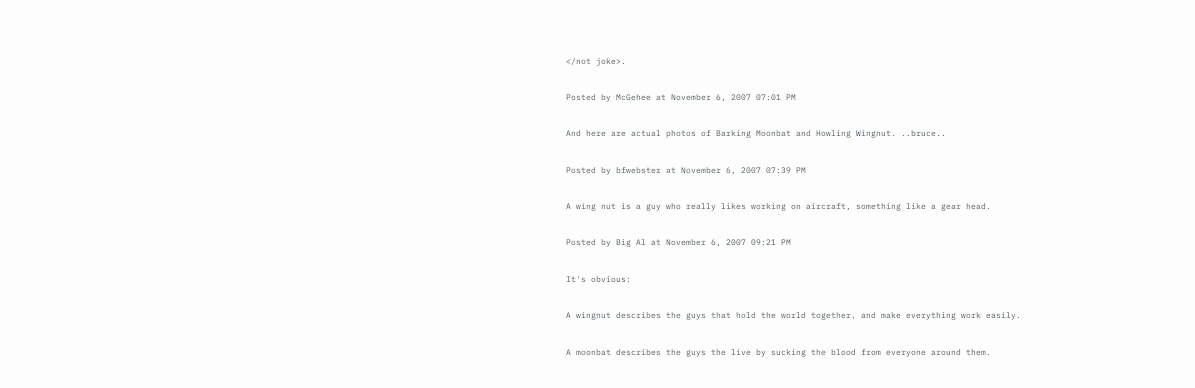</not joke>.

Posted by McGehee at November 6, 2007 07:01 PM

And here are actual photos of Barking Moonbat and Howling Wingnut. ..bruce..

Posted by bfwebster at November 6, 2007 07:39 PM

A wing nut is a guy who really likes working on aircraft, something like a gear head.

Posted by Big Al at November 6, 2007 09:21 PM

It's obvious:

A wingnut describes the guys that hold the world together, and make everything work easily.

A moonbat describes the guys the live by sucking the blood from everyone around them.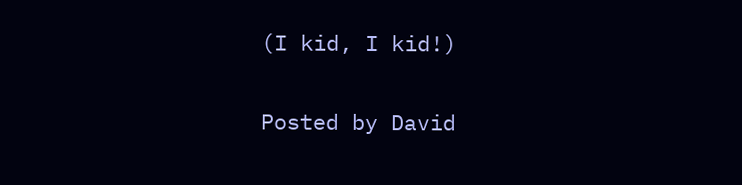(I kid, I kid!)

Posted by David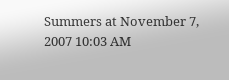Summers at November 7, 2007 10:03 AM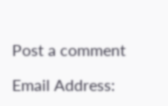Post a comment

Email Address: